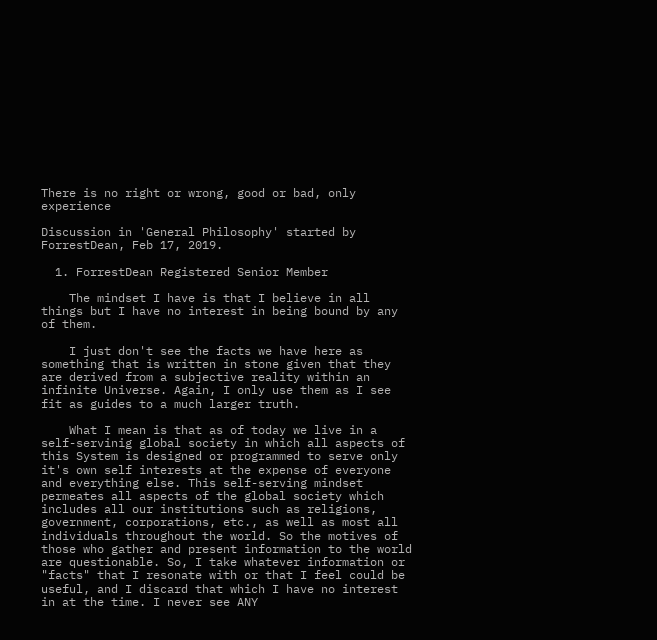There is no right or wrong, good or bad, only experience

Discussion in 'General Philosophy' started by ForrestDean, Feb 17, 2019.

  1. ForrestDean Registered Senior Member

    The mindset I have is that I believe in all things but I have no interest in being bound by any of them.

    I just don't see the facts we have here as something that is written in stone given that they are derived from a subjective reality within an infinite Universe. Again, I only use them as I see fit as guides to a much larger truth.

    What I mean is that as of today we live in a self-servinig global society in which all aspects of this System is designed or programmed to serve only it's own self interests at the expense of everyone and everything else. This self-serving mindset permeates all aspects of the global society which includes all our institutions such as religions, government, corporations, etc., as well as most all individuals throughout the world. So the motives of those who gather and present information to the world are questionable. So, I take whatever information or "facts" that I resonate with or that I feel could be useful, and I discard that which I have no interest in at the time. I never see ANY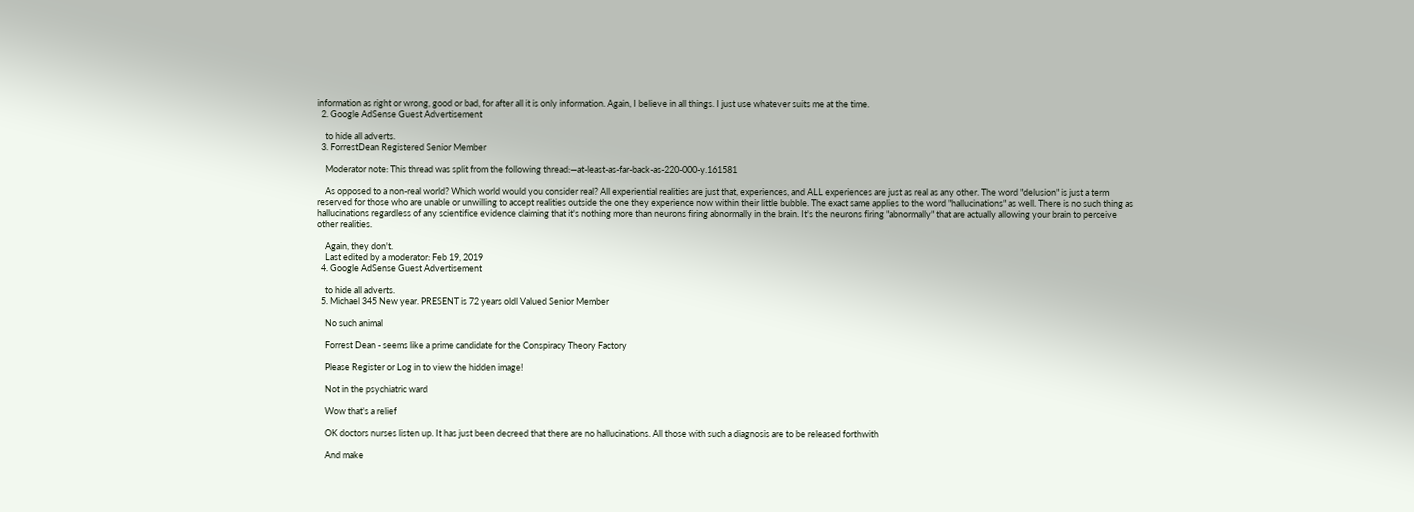information as right or wrong, good or bad, for after all it is only information. Again, I believe in all things. I just use whatever suits me at the time.
  2. Google AdSense Guest Advertisement

    to hide all adverts.
  3. ForrestDean Registered Senior Member

    Moderator note: This thread was split from the following thread:—at-least-as-far-back-as-220-000-y.161581

    As opposed to a non-real world? Which world would you consider real? All experiential realities are just that, experiences, and ALL experiences are just as real as any other. The word "delusion" is just a term reserved for those who are unable or unwilling to accept realities outside the one they experience now within their little bubble. The exact same applies to the word "hallucinations" as well. There is no such thing as hallucinations regardless of any scientifice evidence claiming that it's nothing more than neurons firing abnormally in the brain. It's the neurons firing "abnormally" that are actually allowing your brain to perceive other realities.

    Again, they don't.
    Last edited by a moderator: Feb 19, 2019
  4. Google AdSense Guest Advertisement

    to hide all adverts.
  5. Michael 345 New year. PRESENT is 72 years oldl Valued Senior Member

    No such animal

    Forrest Dean - seems like a prime candidate for the Conspiracy Theory Factory

    Please Register or Log in to view the hidden image!

    Not in the psychiatric ward

    Wow that's a relief

    OK doctors nurses listen up. It has just been decreed that there are no hallucinations. All those with such a diagnosis are to be released forthwith

    And make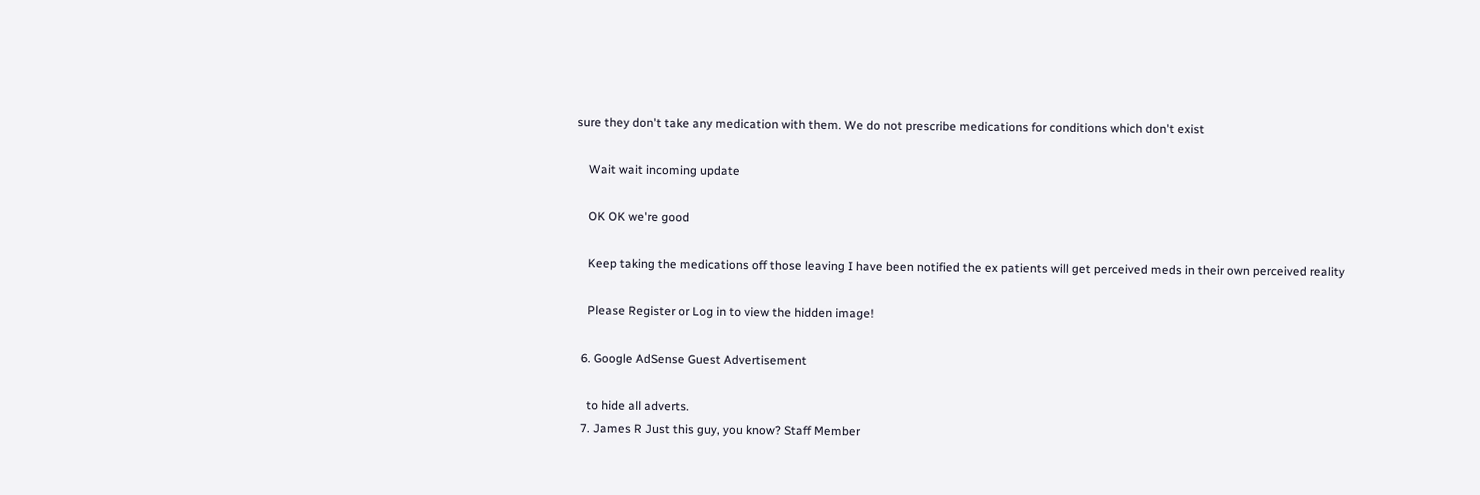sure they don't take any medication with them. We do not prescribe medications for conditions which don't exist

    Wait wait incoming update

    OK OK we're good

    Keep taking the medications off those leaving I have been notified the ex patients will get perceived meds in their own perceived reality

    Please Register or Log in to view the hidden image!

  6. Google AdSense Guest Advertisement

    to hide all adverts.
  7. James R Just this guy, you know? Staff Member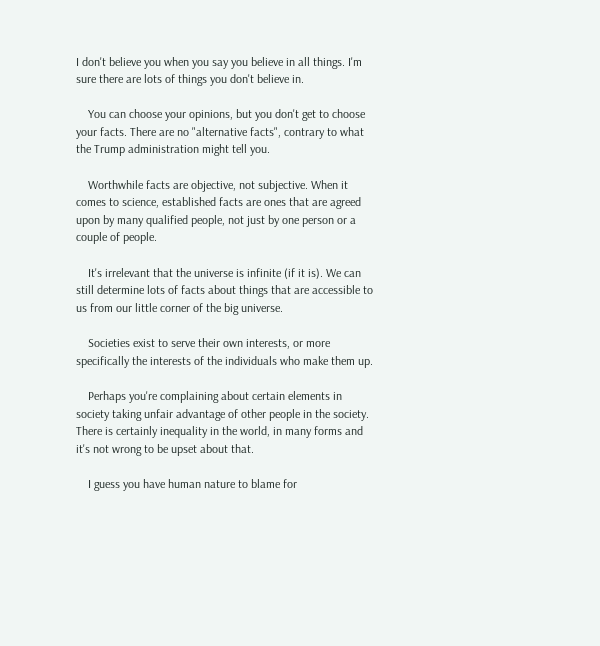I don't believe you when you say you believe in all things. I'm sure there are lots of things you don't believe in.

    You can choose your opinions, but you don't get to choose your facts. There are no "alternative facts", contrary to what the Trump administration might tell you.

    Worthwhile facts are objective, not subjective. When it comes to science, established facts are ones that are agreed upon by many qualified people, not just by one person or a couple of people.

    It's irrelevant that the universe is infinite (if it is). We can still determine lots of facts about things that are accessible to us from our little corner of the big universe.

    Societies exist to serve their own interests, or more specifically the interests of the individuals who make them up.

    Perhaps you're complaining about certain elements in society taking unfair advantage of other people in the society. There is certainly inequality in the world, in many forms and it's not wrong to be upset about that.

    I guess you have human nature to blame for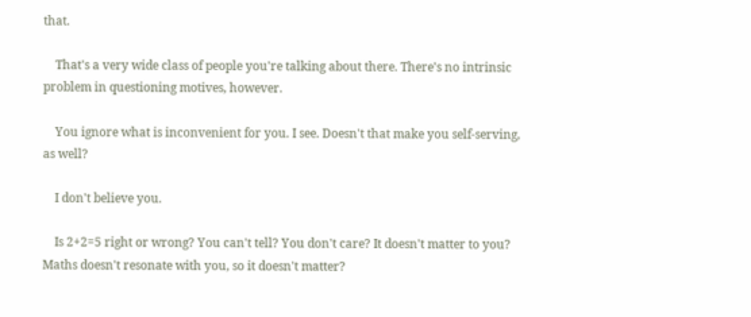that.

    That's a very wide class of people you're talking about there. There's no intrinsic problem in questioning motives, however.

    You ignore what is inconvenient for you. I see. Doesn't that make you self-serving, as well?

    I don't believe you.

    Is 2+2=5 right or wrong? You can't tell? You don't care? It doesn't matter to you? Maths doesn't resonate with you, so it doesn't matter?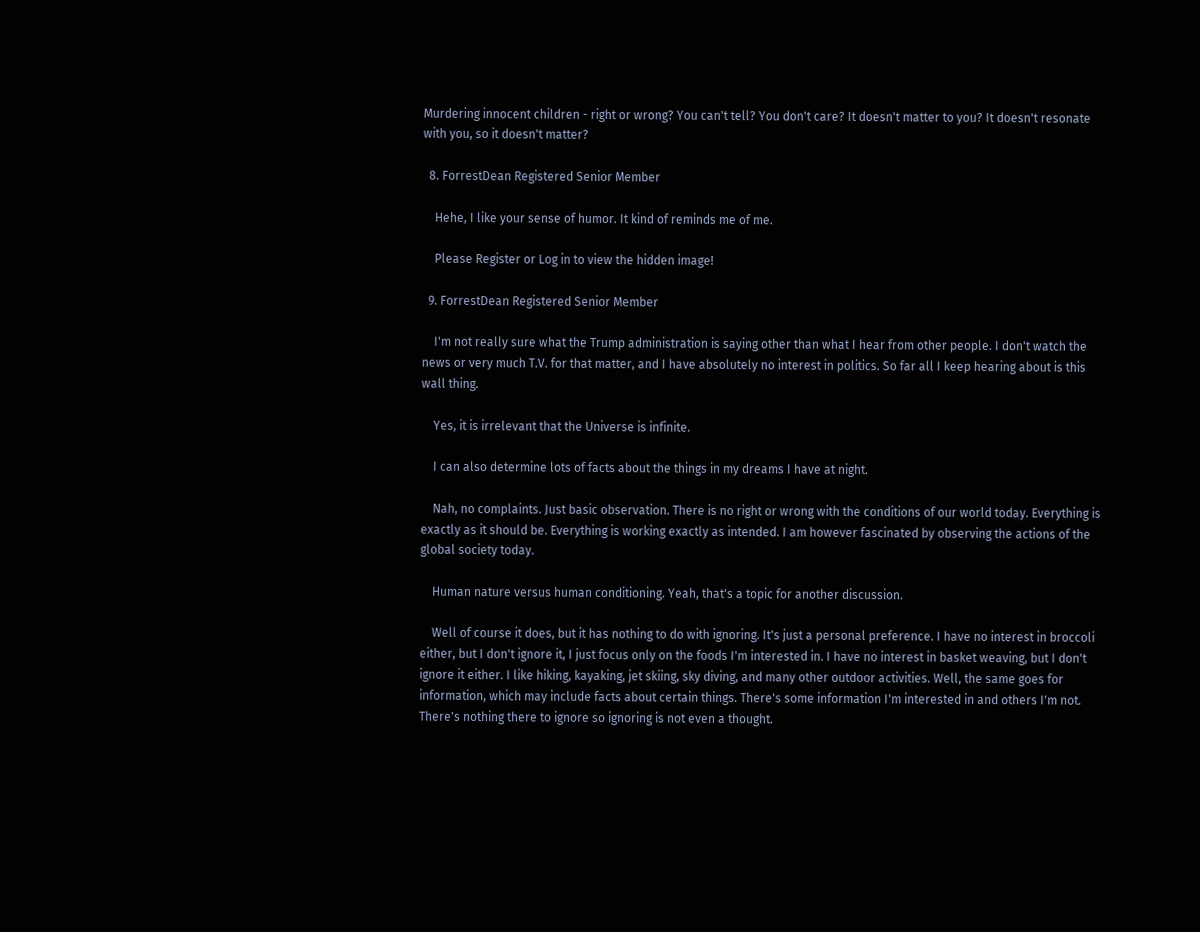Murdering innocent children - right or wrong? You can't tell? You don't care? It doesn't matter to you? It doesn't resonate with you, so it doesn't matter?

  8. ForrestDean Registered Senior Member

    Hehe, I like your sense of humor. It kind of reminds me of me.

    Please Register or Log in to view the hidden image!

  9. ForrestDean Registered Senior Member

    I'm not really sure what the Trump administration is saying other than what I hear from other people. I don't watch the news or very much T.V. for that matter, and I have absolutely no interest in politics. So far all I keep hearing about is this wall thing.

    Yes, it is irrelevant that the Universe is infinite.

    I can also determine lots of facts about the things in my dreams I have at night.

    Nah, no complaints. Just basic observation. There is no right or wrong with the conditions of our world today. Everything is exactly as it should be. Everything is working exactly as intended. I am however fascinated by observing the actions of the global society today.

    Human nature versus human conditioning. Yeah, that's a topic for another discussion.

    Well of course it does, but it has nothing to do with ignoring. It's just a personal preference. I have no interest in broccoli either, but I don't ignore it, I just focus only on the foods I'm interested in. I have no interest in basket weaving, but I don't ignore it either. I like hiking, kayaking, jet skiing, sky diving, and many other outdoor activities. Well, the same goes for information, which may include facts about certain things. There's some information I'm interested in and others I'm not. There's nothing there to ignore so ignoring is not even a thought.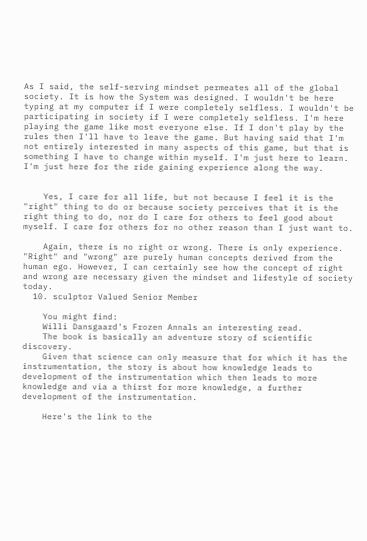As I said, the self-serving mindset permeates all of the global society. It is how the System was designed. I wouldn't be here typing at my computer if I were completely selfless. I wouldn't be participating in society if I were completely selfless. I'm here playing the game like most everyone else. If I don't play by the rules then I'll have to leave the game. But having said that I'm not entirely interested in many aspects of this game, but that is something I have to change within myself. I'm just here to learn. I'm just here for the ride gaining experience along the way.


    Yes, I care for all life, but not because I feel it is the "right" thing to do or because society perceives that it is the right thing to do, nor do I care for others to feel good about myself. I care for others for no other reason than I just want to.

    Again, there is no right or wrong. There is only experience. "Right" and "wrong" are purely human concepts derived from the human ego. However, I can certainly see how the concept of right and wrong are necessary given the mindset and lifestyle of society today.
  10. sculptor Valued Senior Member

    You might find:
    Willi Dansgaard's Frozen Annals an interesting read.
    The book is basically an adventure story of scientific discovery.
    Given that science can only measure that for which it has the instrumentation, the story is about how knowledge leads to development of the instrumentation which then leads to more knowledge and via a thirst for more knowledge, a further development of the instrumentation.

    Here's the link to the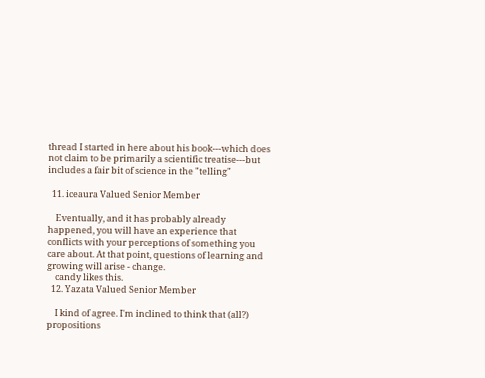thread I started in here about his book---which does not claim to be primarily a scientific treatise---but includes a fair bit of science in the "telling"

  11. iceaura Valued Senior Member

    Eventually, and it has probably already happened, you will have an experience that conflicts with your perceptions of something you care about. At that point, questions of learning and growing will arise - change.
    candy likes this.
  12. Yazata Valued Senior Member

    I kind of agree. I'm inclined to think that (all?) propositions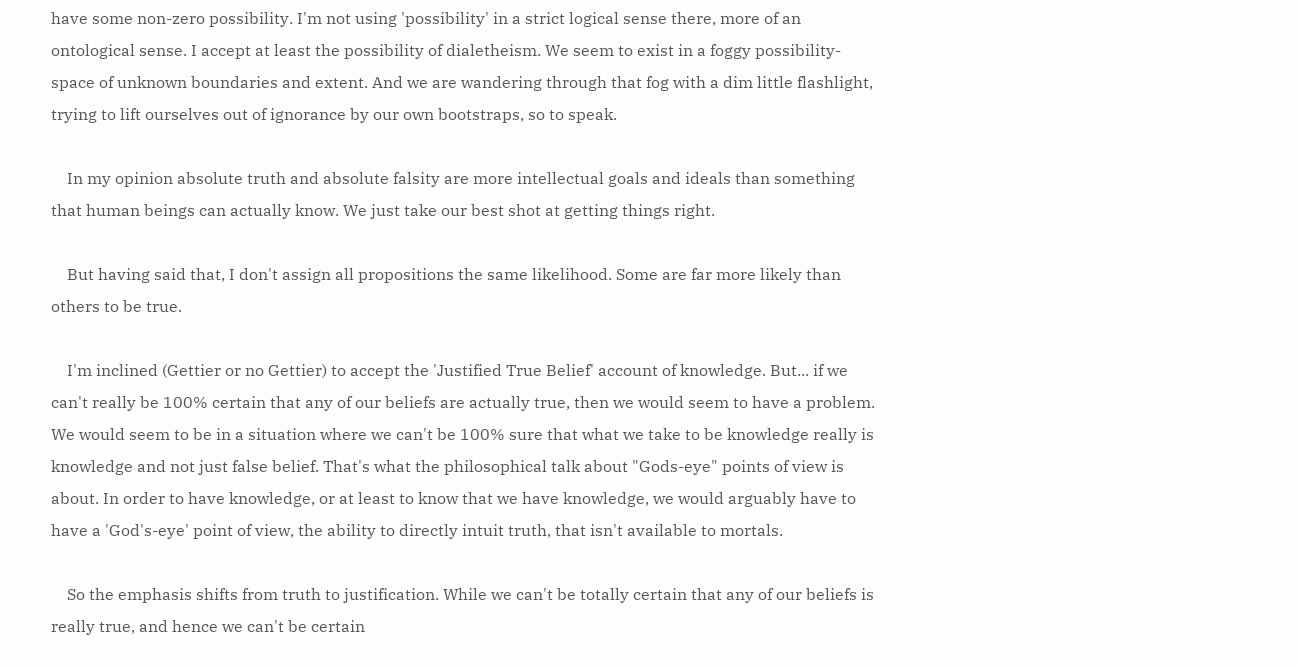have some non-zero possibility. I'm not using 'possibility' in a strict logical sense there, more of an ontological sense. I accept at least the possibility of dialetheism. We seem to exist in a foggy possibility-space of unknown boundaries and extent. And we are wandering through that fog with a dim little flashlight, trying to lift ourselves out of ignorance by our own bootstraps, so to speak.

    In my opinion absolute truth and absolute falsity are more intellectual goals and ideals than something that human beings can actually know. We just take our best shot at getting things right.

    But having said that, I don't assign all propositions the same likelihood. Some are far more likely than others to be true.

    I'm inclined (Gettier or no Gettier) to accept the 'Justified True Belief' account of knowledge. But... if we can't really be 100% certain that any of our beliefs are actually true, then we would seem to have a problem. We would seem to be in a situation where we can't be 100% sure that what we take to be knowledge really is knowledge and not just false belief. That's what the philosophical talk about "Gods-eye" points of view is about. In order to have knowledge, or at least to know that we have knowledge, we would arguably have to have a 'God's-eye' point of view, the ability to directly intuit truth, that isn't available to mortals.

    So the emphasis shifts from truth to justification. While we can't be totally certain that any of our beliefs is really true, and hence we can't be certain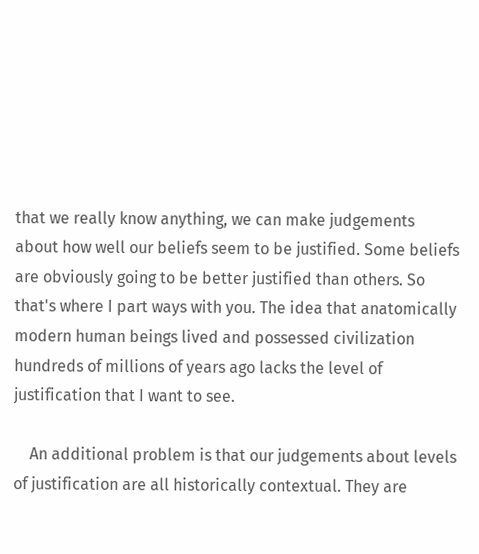that we really know anything, we can make judgements about how well our beliefs seem to be justified. Some beliefs are obviously going to be better justified than others. So that's where I part ways with you. The idea that anatomically modern human beings lived and possessed civilization hundreds of millions of years ago lacks the level of justification that I want to see.

    An additional problem is that our judgements about levels of justification are all historically contextual. They are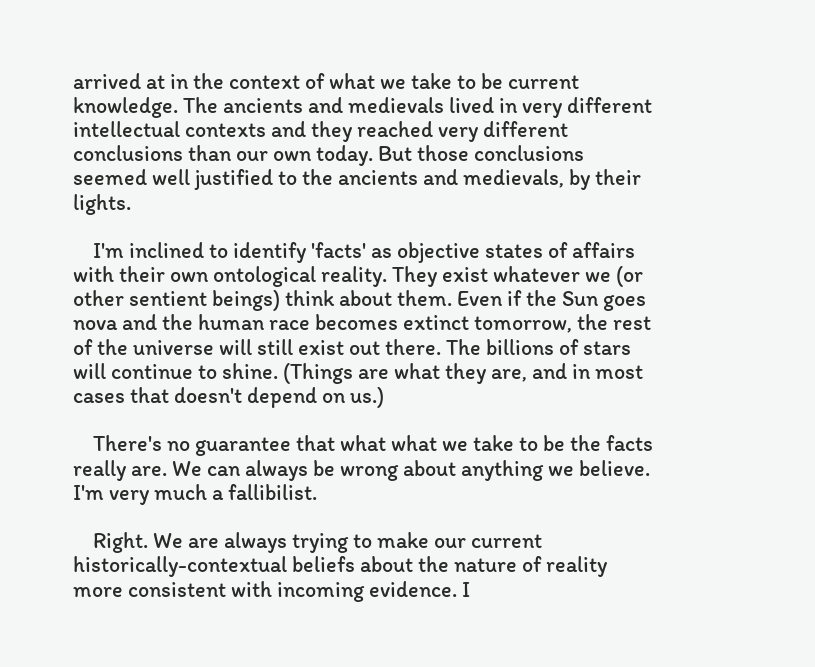arrived at in the context of what we take to be current knowledge. The ancients and medievals lived in very different intellectual contexts and they reached very different conclusions than our own today. But those conclusions seemed well justified to the ancients and medievals, by their lights.

    I'm inclined to identify 'facts' as objective states of affairs with their own ontological reality. They exist whatever we (or other sentient beings) think about them. Even if the Sun goes nova and the human race becomes extinct tomorrow, the rest of the universe will still exist out there. The billions of stars will continue to shine. (Things are what they are, and in most cases that doesn't depend on us.)

    There's no guarantee that what what we take to be the facts really are. We can always be wrong about anything we believe. I'm very much a fallibilist.

    Right. We are always trying to make our current historically-contextual beliefs about the nature of reality more consistent with incoming evidence. I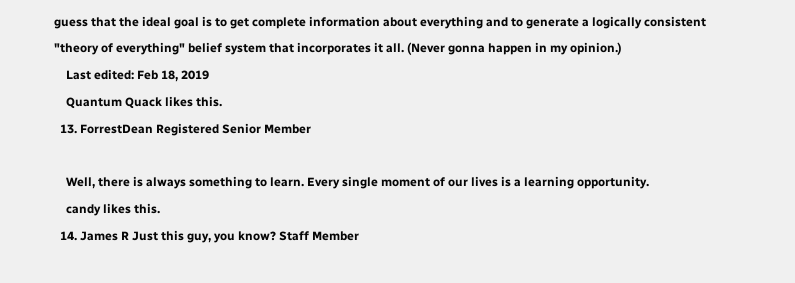guess that the ideal goal is to get complete information about everything and to generate a logically consistent "theory of everything" belief system that incorporates it all. (Never gonna happen in my opinion.)
    Last edited: Feb 18, 2019
    Quantum Quack likes this.
  13. ForrestDean Registered Senior Member

    Well, there is always something to learn. Every single moment of our lives is a learning opportunity.
    candy likes this.
  14. James R Just this guy, you know? Staff Member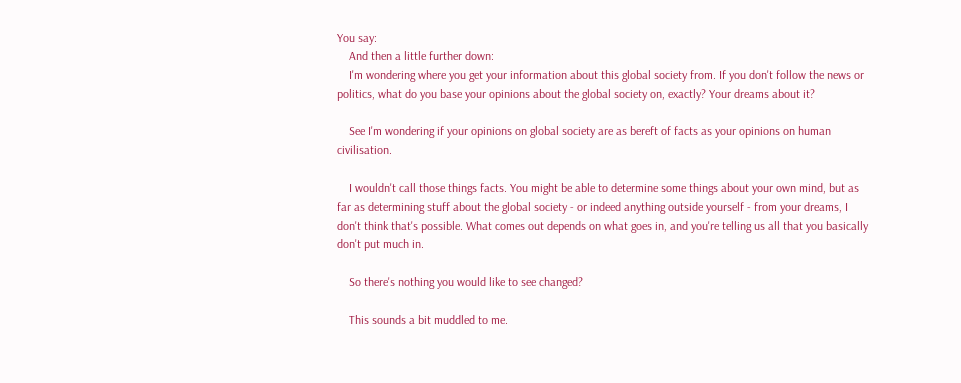You say:
    And then a little further down:
    I'm wondering where you get your information about this global society from. If you don't follow the news or politics, what do you base your opinions about the global society on, exactly? Your dreams about it?

    See I'm wondering if your opinions on global society are as bereft of facts as your opinions on human civilisation.

    I wouldn't call those things facts. You might be able to determine some things about your own mind, but as far as determining stuff about the global society - or indeed anything outside yourself - from your dreams, I don't think that's possible. What comes out depends on what goes in, and you're telling us all that you basically don't put much in.

    So there's nothing you would like to see changed?

    This sounds a bit muddled to me.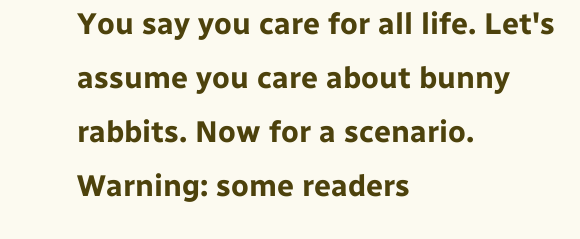You say you care for all life. Let's assume you care about bunny rabbits. Now for a scenario. Warning: some readers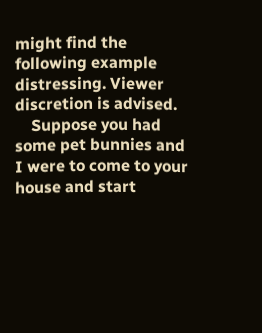might find the following example distressing. Viewer discretion is advised.
    Suppose you had some pet bunnies and I were to come to your house and start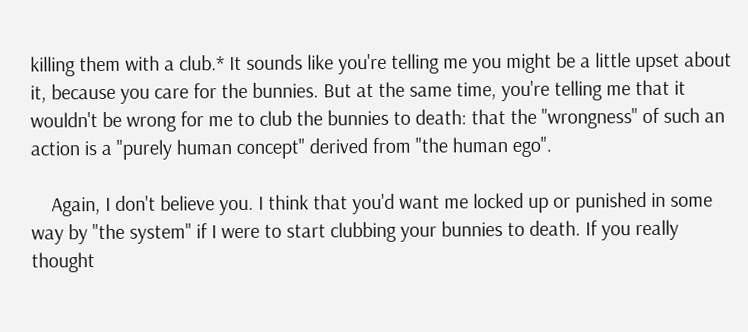killing them with a club.* It sounds like you're telling me you might be a little upset about it, because you care for the bunnies. But at the same time, you're telling me that it wouldn't be wrong for me to club the bunnies to death: that the "wrongness" of such an action is a "purely human concept" derived from "the human ego".

    Again, I don't believe you. I think that you'd want me locked up or punished in some way by "the system" if I were to start clubbing your bunnies to death. If you really thought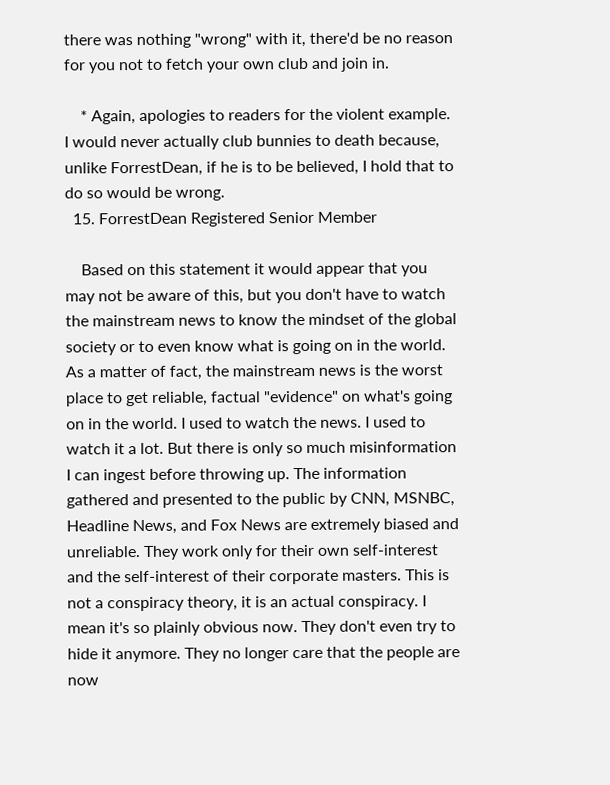there was nothing "wrong" with it, there'd be no reason for you not to fetch your own club and join in.

    * Again, apologies to readers for the violent example. I would never actually club bunnies to death because, unlike ForrestDean, if he is to be believed, I hold that to do so would be wrong.
  15. ForrestDean Registered Senior Member

    Based on this statement it would appear that you may not be aware of this, but you don't have to watch the mainstream news to know the mindset of the global society or to even know what is going on in the world. As a matter of fact, the mainstream news is the worst place to get reliable, factual "evidence" on what's going on in the world. I used to watch the news. I used to watch it a lot. But there is only so much misinformation I can ingest before throwing up. The information gathered and presented to the public by CNN, MSNBC, Headline News, and Fox News are extremely biased and unreliable. They work only for their own self-interest and the self-interest of their corporate masters. This is not a conspiracy theory, it is an actual conspiracy. I mean it's so plainly obvious now. They don't even try to hide it anymore. They no longer care that the people are now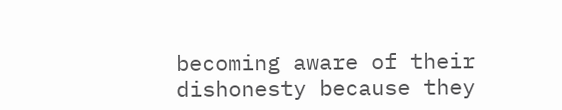becoming aware of their dishonesty because they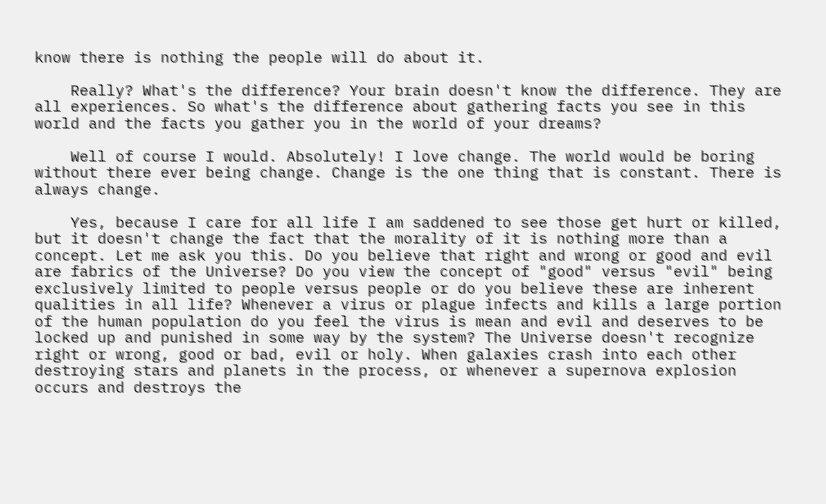know there is nothing the people will do about it.

    Really? What's the difference? Your brain doesn't know the difference. They are all experiences. So what's the difference about gathering facts you see in this world and the facts you gather you in the world of your dreams?

    Well of course I would. Absolutely! I love change. The world would be boring without there ever being change. Change is the one thing that is constant. There is always change.

    Yes, because I care for all life I am saddened to see those get hurt or killed, but it doesn't change the fact that the morality of it is nothing more than a concept. Let me ask you this. Do you believe that right and wrong or good and evil are fabrics of the Universe? Do you view the concept of "good" versus "evil" being exclusively limited to people versus people or do you believe these are inherent qualities in all life? Whenever a virus or plague infects and kills a large portion of the human population do you feel the virus is mean and evil and deserves to be locked up and punished in some way by the system? The Universe doesn't recognize right or wrong, good or bad, evil or holy. When galaxies crash into each other destroying stars and planets in the process, or whenever a supernova explosion occurs and destroys the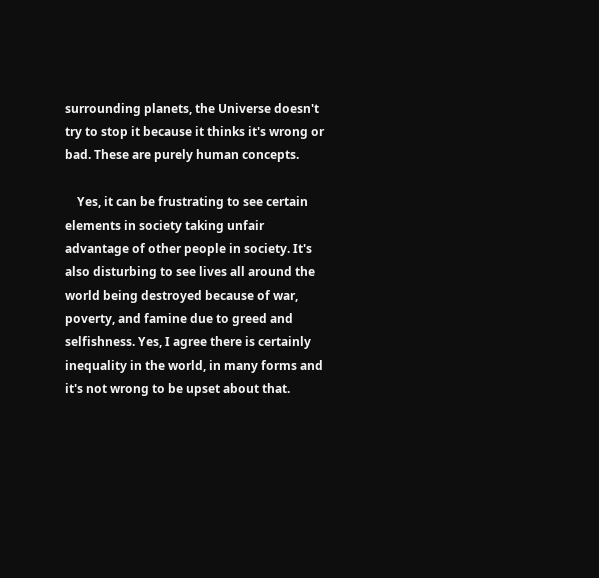surrounding planets, the Universe doesn't try to stop it because it thinks it's wrong or bad. These are purely human concepts.

    Yes, it can be frustrating to see certain elements in society taking unfair advantage of other people in society. It's also disturbing to see lives all around the world being destroyed because of war, poverty, and famine due to greed and selfishness. Yes, I agree there is certainly inequality in the world, in many forms and it's not wrong to be upset about that.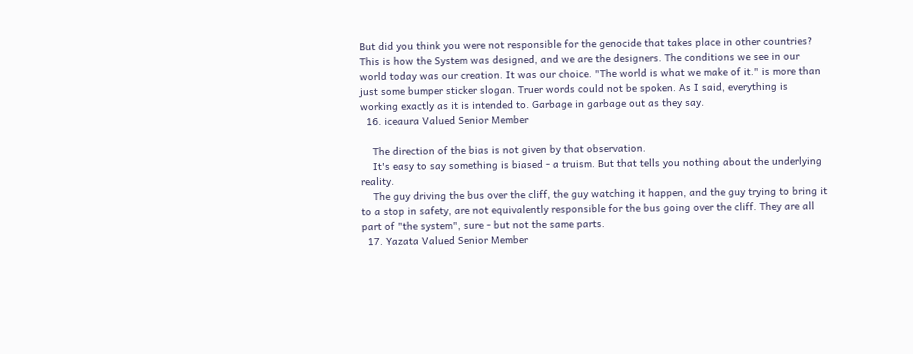But did you think you were not responsible for the genocide that takes place in other countries? This is how the System was designed, and we are the designers. The conditions we see in our world today was our creation. It was our choice. "The world is what we make of it." is more than just some bumper sticker slogan. Truer words could not be spoken. As I said, everything is working exactly as it is intended to. Garbage in garbage out as they say.
  16. iceaura Valued Senior Member

    The direction of the bias is not given by that observation.
    It's easy to say something is biased - a truism. But that tells you nothing about the underlying reality.
    The guy driving the bus over the cliff, the guy watching it happen, and the guy trying to bring it to a stop in safety, are not equivalently responsible for the bus going over the cliff. They are all part of "the system", sure - but not the same parts.
  17. Yazata Valued Senior Member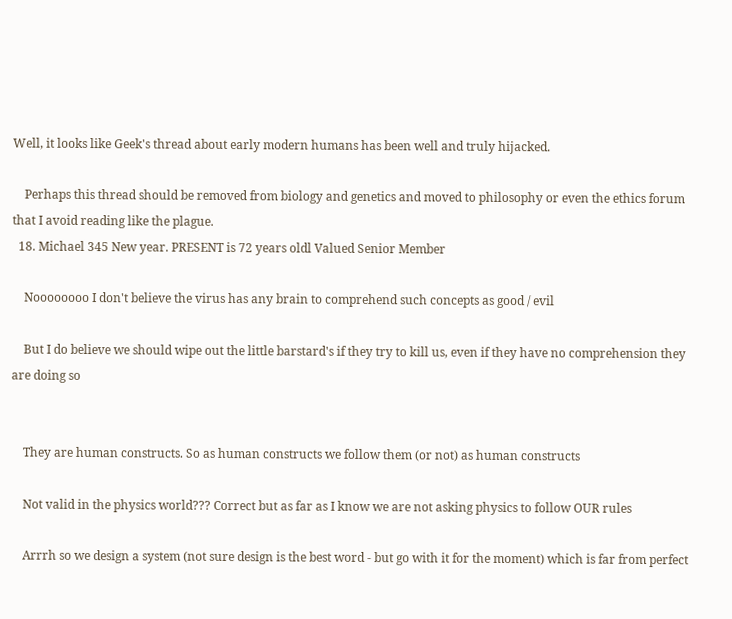Well, it looks like Geek's thread about early modern humans has been well and truly hijacked.

    Perhaps this thread should be removed from biology and genetics and moved to philosophy or even the ethics forum that I avoid reading like the plague.
  18. Michael 345 New year. PRESENT is 72 years oldl Valued Senior Member

    Noooooooo I don't believe the virus has any brain to comprehend such concepts as good / evil

    But I do believe we should wipe out the little barstard's if they try to kill us, even if they have no comprehension they are doing so


    They are human constructs. So as human constructs we follow them (or not) as human constructs

    Not valid in the physics world??? Correct but as far as I know we are not asking physics to follow OUR rules

    Arrrh so we design a system (not sure design is the best word - but go with it for the moment) which is far from perfect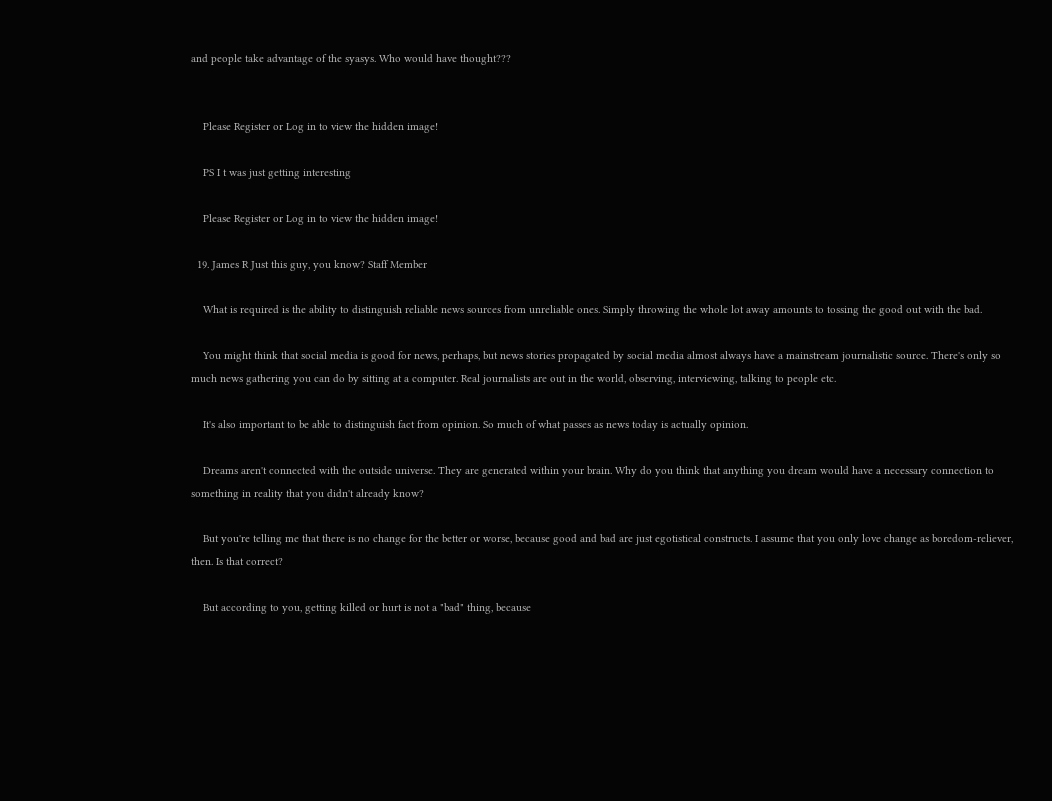and people take advantage of the syasys. Who would have thought???


    Please Register or Log in to view the hidden image!

    PS I t was just getting interesting

    Please Register or Log in to view the hidden image!

  19. James R Just this guy, you know? Staff Member

    What is required is the ability to distinguish reliable news sources from unreliable ones. Simply throwing the whole lot away amounts to tossing the good out with the bad.

    You might think that social media is good for news, perhaps, but news stories propagated by social media almost always have a mainstream journalistic source. There's only so much news gathering you can do by sitting at a computer. Real journalists are out in the world, observing, interviewing, talking to people etc.

    It's also important to be able to distinguish fact from opinion. So much of what passes as news today is actually opinion.

    Dreams aren't connected with the outside universe. They are generated within your brain. Why do you think that anything you dream would have a necessary connection to something in reality that you didn't already know?

    But you're telling me that there is no change for the better or worse, because good and bad are just egotistical constructs. I assume that you only love change as boredom-reliever, then. Is that correct?

    But according to you, getting killed or hurt is not a "bad" thing, because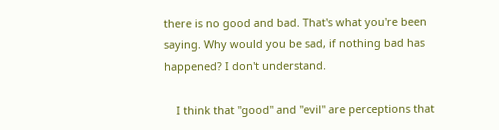there is no good and bad. That's what you're been saying. Why would you be sad, if nothing bad has happened? I don't understand.

    I think that "good" and "evil" are perceptions that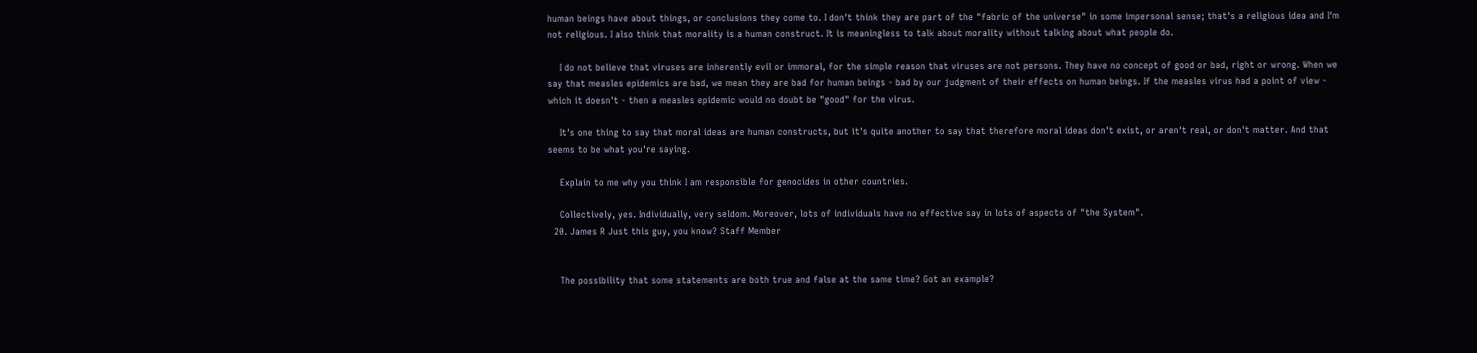human beings have about things, or conclusions they come to. I don't think they are part of the "fabric of the universe" in some impersonal sense; that's a religious idea and I'm not religious. I also think that morality is a human construct. It is meaningless to talk about morality without talking about what people do.

    I do not believe that viruses are inherently evil or immoral, for the simple reason that viruses are not persons. They have no concept of good or bad, right or wrong. When we say that measles epidemics are bad, we mean they are bad for human beings - bad by our judgment of their effects on human beings. If the measles virus had a point of view - which it doesn't - then a measles epidemic would no doubt be "good" for the virus.

    It's one thing to say that moral ideas are human constructs, but it's quite another to say that therefore moral ideas don't exist, or aren't real, or don't matter. And that seems to be what you're saying.

    Explain to me why you think I am responsible for genocides in other countries.

    Collectively, yes. Individually, very seldom. Moreover, lots of individuals have no effective say in lots of aspects of "the System".
  20. James R Just this guy, you know? Staff Member


    The possibility that some statements are both true and false at the same time? Got an example?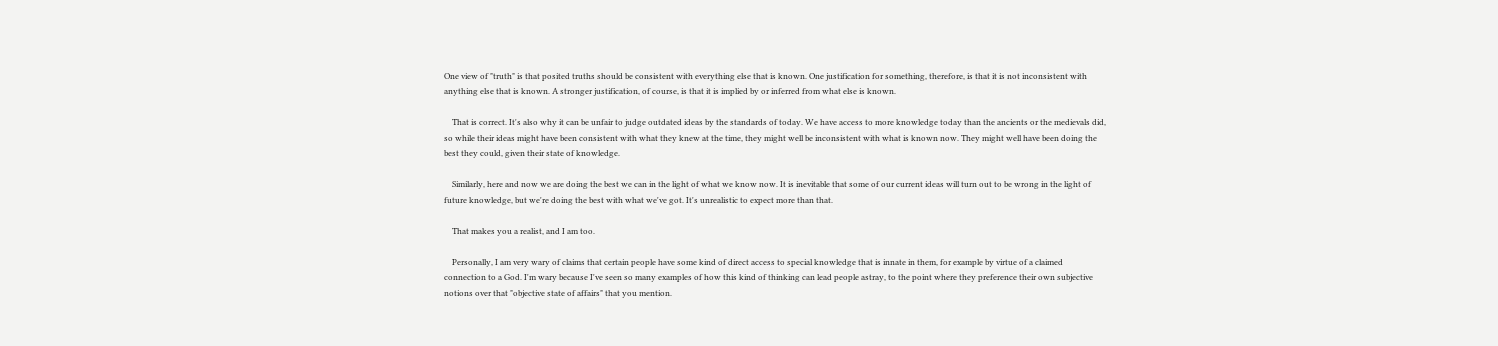One view of "truth" is that posited truths should be consistent with everything else that is known. One justification for something, therefore, is that it is not inconsistent with anything else that is known. A stronger justification, of course, is that it is implied by or inferred from what else is known.

    That is correct. It's also why it can be unfair to judge outdated ideas by the standards of today. We have access to more knowledge today than the ancients or the medievals did, so while their ideas might have been consistent with what they knew at the time, they might well be inconsistent with what is known now. They might well have been doing the best they could, given their state of knowledge.

    Similarly, here and now we are doing the best we can in the light of what we know now. It is inevitable that some of our current ideas will turn out to be wrong in the light of future knowledge, but we're doing the best with what we've got. It's unrealistic to expect more than that.

    That makes you a realist, and I am too.

    Personally, I am very wary of claims that certain people have some kind of direct access to special knowledge that is innate in them, for example by virtue of a claimed connection to a God. I'm wary because I've seen so many examples of how this kind of thinking can lead people astray, to the point where they preference their own subjective notions over that "objective state of affairs" that you mention.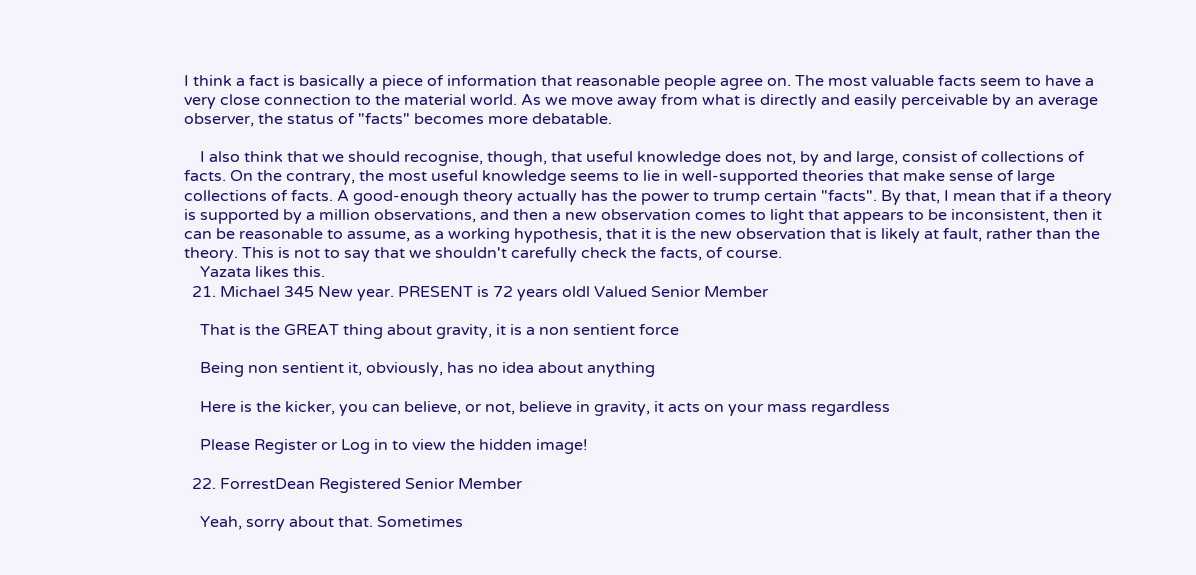I think a fact is basically a piece of information that reasonable people agree on. The most valuable facts seem to have a very close connection to the material world. As we move away from what is directly and easily perceivable by an average observer, the status of "facts" becomes more debatable.

    I also think that we should recognise, though, that useful knowledge does not, by and large, consist of collections of facts. On the contrary, the most useful knowledge seems to lie in well-supported theories that make sense of large collections of facts. A good-enough theory actually has the power to trump certain "facts". By that, I mean that if a theory is supported by a million observations, and then a new observation comes to light that appears to be inconsistent, then it can be reasonable to assume, as a working hypothesis, that it is the new observation that is likely at fault, rather than the theory. This is not to say that we shouldn't carefully check the facts, of course.
    Yazata likes this.
  21. Michael 345 New year. PRESENT is 72 years oldl Valued Senior Member

    That is the GREAT thing about gravity, it is a non sentient force

    Being non sentient it, obviously, has no idea about anything

    Here is the kicker, you can believe, or not, believe in gravity, it acts on your mass regardless

    Please Register or Log in to view the hidden image!

  22. ForrestDean Registered Senior Member

    Yeah, sorry about that. Sometimes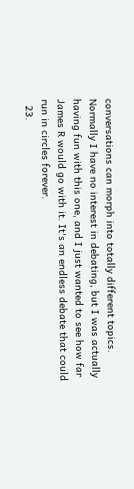conversations can morph into totally different topics. Normally I have no interest in debating, but I was actually having fun with this one, and I just wanted to see how far James R would go with it. It's an endless debate that could run in circles forever.
  23.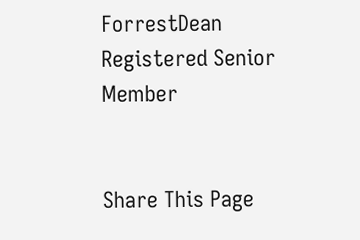ForrestDean Registered Senior Member


Share This Page